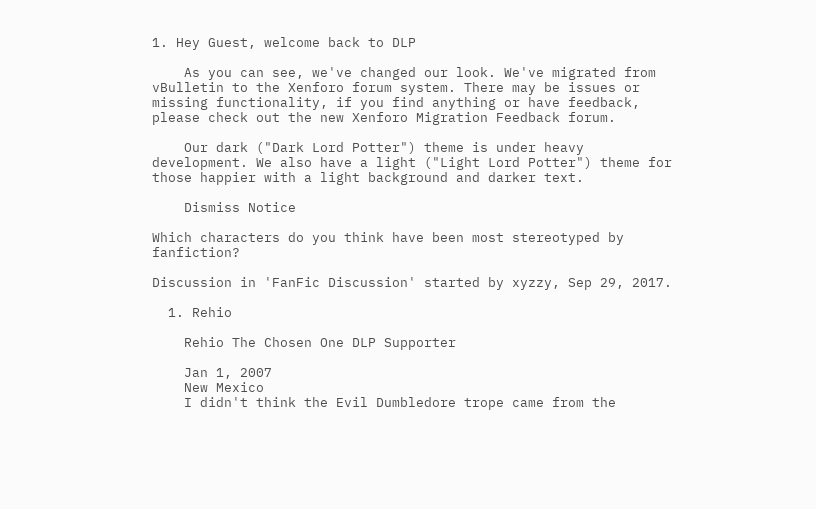1. Hey Guest, welcome back to DLP

    As you can see, we've changed our look. We've migrated from vBulletin to the Xenforo forum system. There may be issues or missing functionality, if you find anything or have feedback, please check out the new Xenforo Migration Feedback forum.

    Our dark ("Dark Lord Potter") theme is under heavy development. We also have a light ("Light Lord Potter") theme for those happier with a light background and darker text.

    Dismiss Notice

Which characters do you think have been most stereotyped by fanfiction?

Discussion in 'FanFic Discussion' started by xyzzy, Sep 29, 2017.

  1. Rehio

    Rehio The Chosen One DLP Supporter

    Jan 1, 2007
    New Mexico
    I didn't think the Evil Dumbledore trope came from the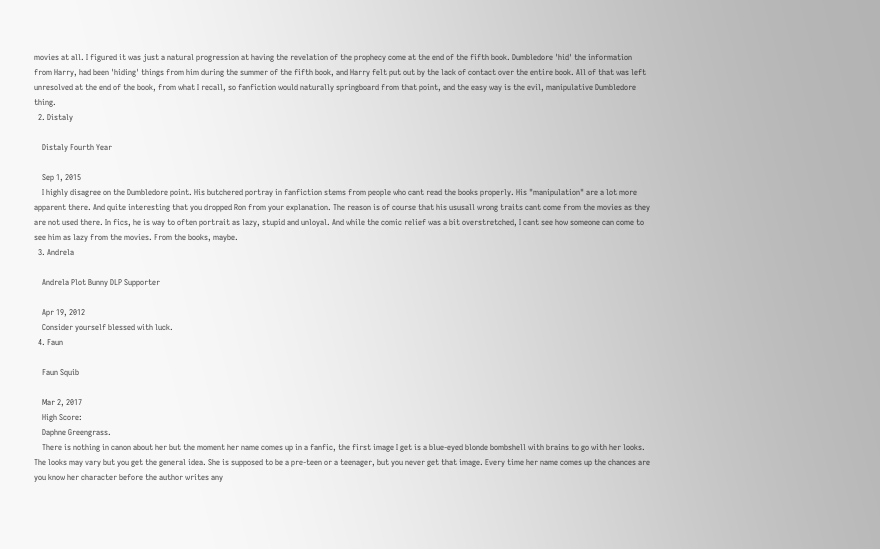movies at all. I figured it was just a natural progression at having the revelation of the prophecy come at the end of the fifth book. Dumbledore 'hid' the information from Harry, had been 'hiding' things from him during the summer of the fifth book, and Harry felt put out by the lack of contact over the entire book. All of that was left unresolved at the end of the book, from what I recall, so fanfiction would naturally springboard from that point, and the easy way is the evil, manipulative Dumbledore thing.
  2. Distaly

    Distaly Fourth Year

    Sep 1, 2015
    I highly disagree on the Dumbledore point. His butchered portray in fanfiction stems from people who cant read the books properly. His "manipulation" are a lot more apparent there. And quite interesting that you dropped Ron from your explanation. The reason is of course that his ususall wrong traits cant come from the movies as they are not used there. In fics, he is way to often portrait as lazy, stupid and unloyal. And while the comic relief was a bit overstretched, I cant see how someone can come to see him as lazy from the movies. From the books, maybe.
  3. Andrela

    Andrela Plot Bunny DLP Supporter

    Apr 19, 2012
    Consider yourself blessed with luck.
  4. Faun

    Faun Squib

    Mar 2, 2017
    High Score:
    Daphne Greengrass.
    There is nothing in canon about her but the moment her name comes up in a fanfic, the first image I get is a blue-eyed blonde bombshell with brains to go with her looks. The looks may vary but you get the general idea. She is supposed to be a pre-teen or a teenager, but you never get that image. Every time her name comes up the chances are you know her character before the author writes any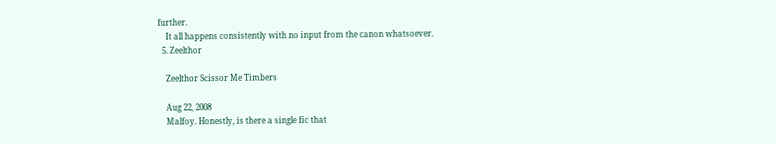further.
    It all happens consistently with no input from the canon whatsoever.
  5. Zeelthor

    Zeelthor Scissor Me Timbers

    Aug 22, 2008
    Malfoy. Honestly, is there a single fic that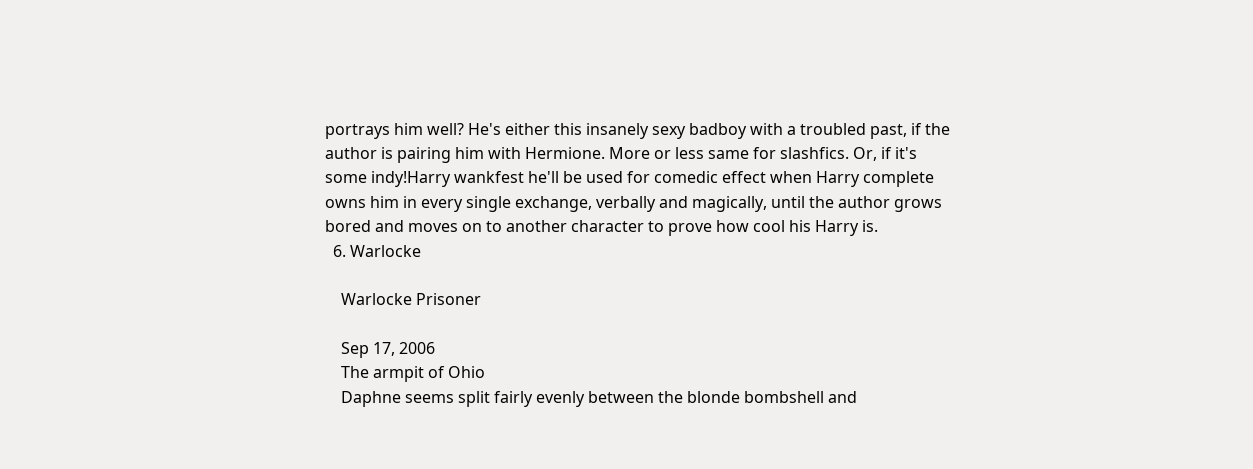portrays him well? He's either this insanely sexy badboy with a troubled past, if the author is pairing him with Hermione. More or less same for slashfics. Or, if it's some indy!Harry wankfest he'll be used for comedic effect when Harry complete owns him in every single exchange, verbally and magically, until the author grows bored and moves on to another character to prove how cool his Harry is.
  6. Warlocke

    Warlocke Prisoner

    Sep 17, 2006
    The armpit of Ohio
    Daphne seems split fairly evenly between the blonde bombshell and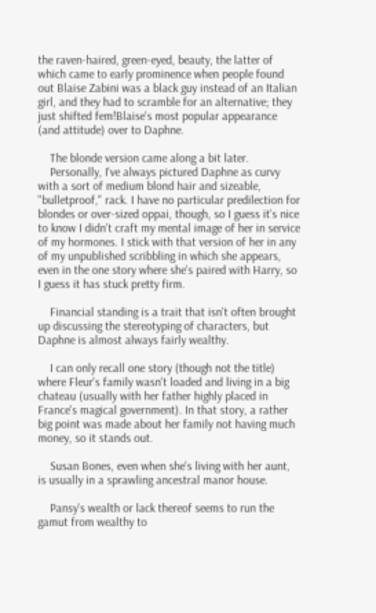the raven-haired, green-eyed, beauty, the latter of which came to early prominence when people found out Blaise Zabini was a black guy instead of an Italian girl, and they had to scramble for an alternative; they just shifted fem!Blaise's most popular appearance (and attitude) over to Daphne.

    The blonde version came along a bit later.
    Personally, I've always pictured Daphne as curvy with a sort of medium blond hair and sizeable, "bulletproof," rack. I have no particular predilection for blondes or over-sized oppai, though, so I guess it's nice to know I didn't craft my mental image of her in service of my hormones. I stick with that version of her in any of my unpublished scribbling in which she appears, even in the one story where she's paired with Harry, so I guess it has stuck pretty firm.

    Financial standing is a trait that isn't often brought up discussing the stereotyping of characters, but Daphne is almost always fairly wealthy.

    I can only recall one story (though not the title) where Fleur's family wasn't loaded and living in a big chateau (usually with her father highly placed in France's magical government). In that story, a rather big point was made about her family not having much money, so it stands out.

    Susan Bones, even when she's living with her aunt, is usually in a sprawling ancestral manor house.

    Pansy's wealth or lack thereof seems to run the gamut from wealthy to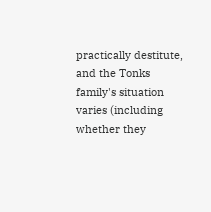practically destitute, and the Tonks family's situation varies (including whether they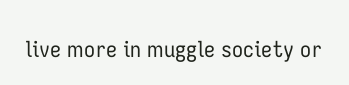live more in muggle society or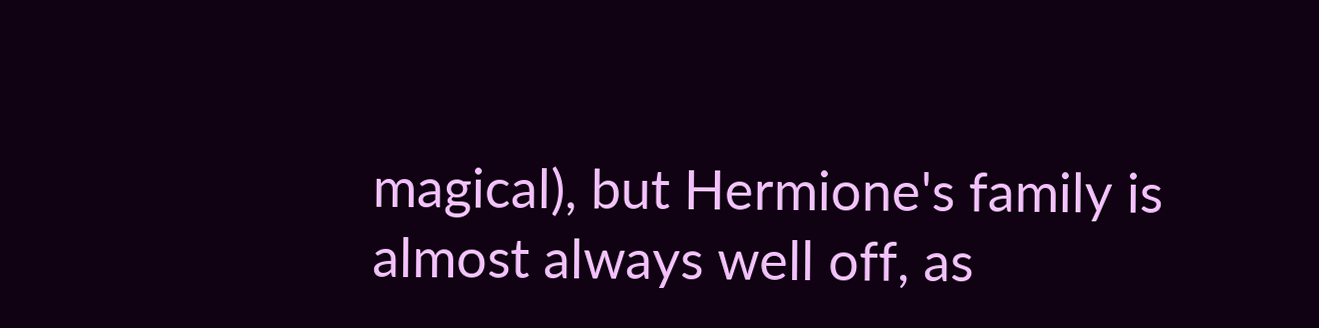magical), but Hermione's family is almost always well off, as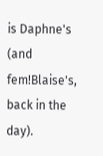is Daphne's (and fem!Blaise's, back in the day).